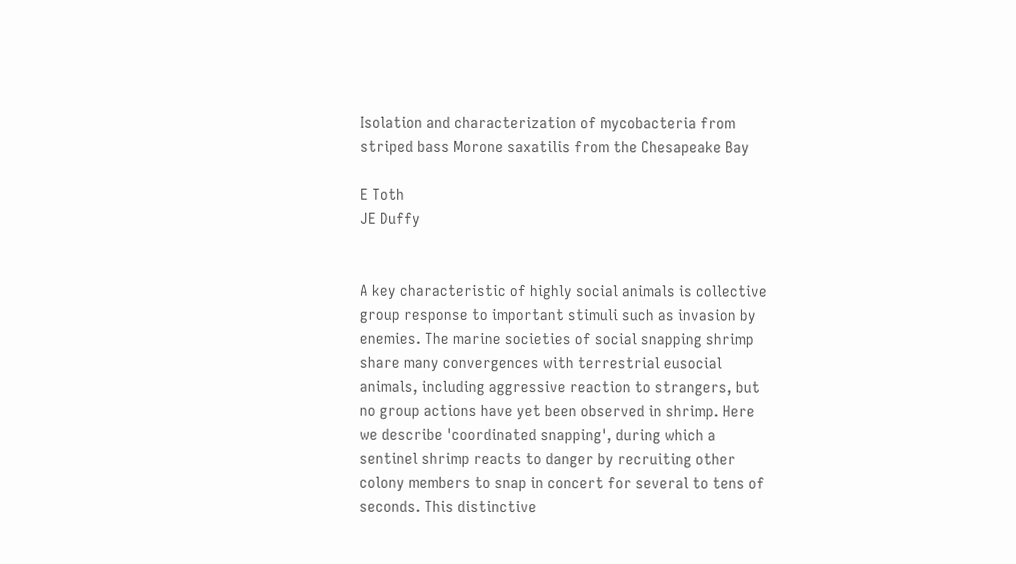Isolation and characterization of mycobacteria from striped bass Morone saxatilis from the Chesapeake Bay

E Toth
JE Duffy


A key characteristic of highly social animals is collective group response to important stimuli such as invasion by enemies. The marine societies of social snapping shrimp share many convergences with terrestrial eusocial animals, including aggressive reaction to strangers, but no group actions have yet been observed in shrimp. Here we describe 'coordinated snapping', during which a sentinel shrimp reacts to danger by recruiting other colony members to snap in concert for several to tens of seconds. This distinctive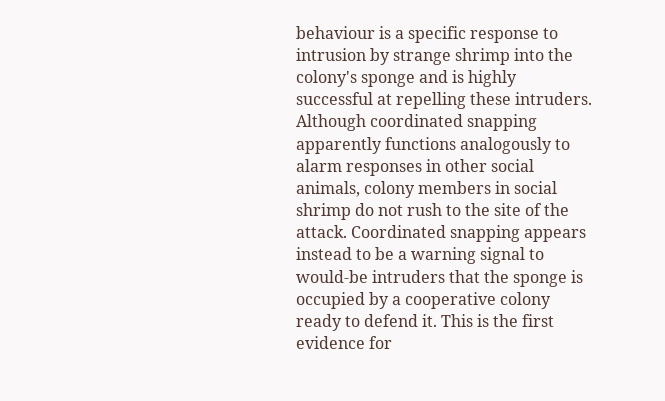behaviour is a specific response to intrusion by strange shrimp into the colony's sponge and is highly successful at repelling these intruders. Although coordinated snapping apparently functions analogously to alarm responses in other social animals, colony members in social shrimp do not rush to the site of the attack. Coordinated snapping appears instead to be a warning signal to would-be intruders that the sponge is occupied by a cooperative colony ready to defend it. This is the first evidence for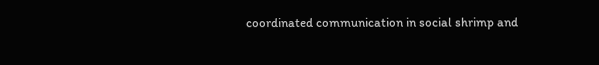coordinated communication in social shrimp and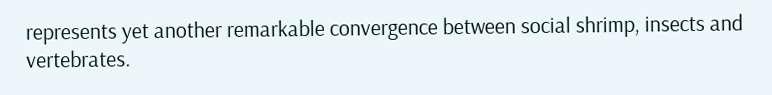represents yet another remarkable convergence between social shrimp, insects and vertebrates.